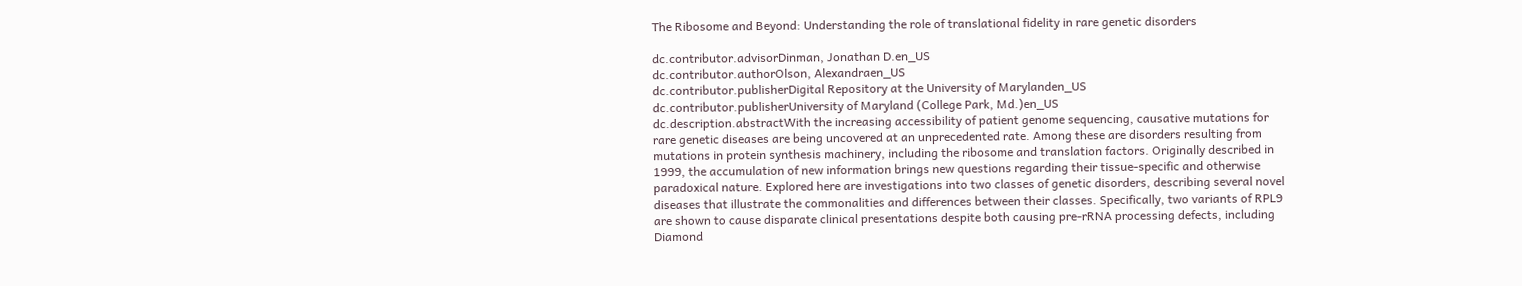The Ribosome and Beyond: Understanding the role of translational fidelity in rare genetic disorders

dc.contributor.advisorDinman, Jonathan D.en_US
dc.contributor.authorOlson, Alexandraen_US
dc.contributor.publisherDigital Repository at the University of Marylanden_US
dc.contributor.publisherUniversity of Maryland (College Park, Md.)en_US
dc.description.abstractWith the increasing accessibility of patient genome sequencing, causative mutations for rare genetic diseases are being uncovered at an unprecedented rate. Among these are disorders resulting from mutations in protein synthesis machinery, including the ribosome and translation factors. Originally described in 1999, the accumulation of new information brings new questions regarding their tissue-specific and otherwise paradoxical nature. Explored here are investigations into two classes of genetic disorders, describing several novel diseases that illustrate the commonalities and differences between their classes. Specifically, two variants of RPL9 are shown to cause disparate clinical presentations despite both causing pre-rRNA processing defects, including Diamond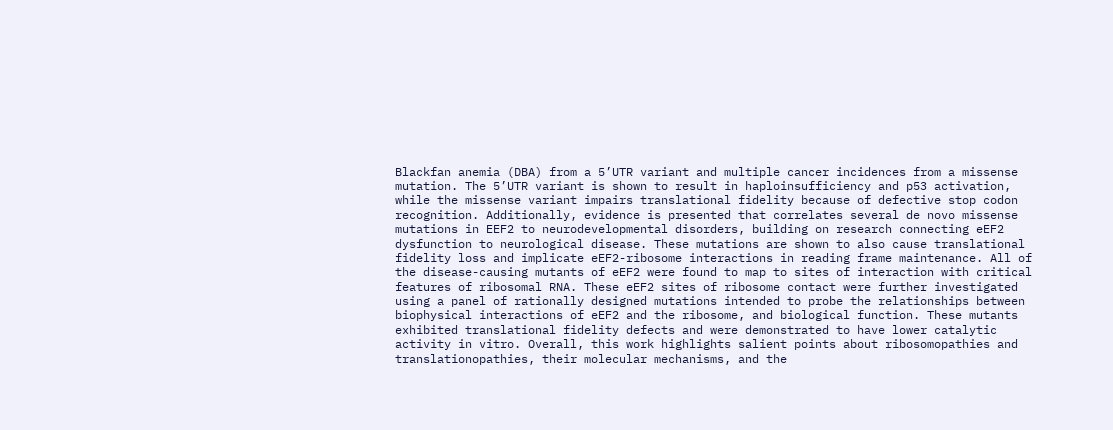Blackfan anemia (DBA) from a 5’UTR variant and multiple cancer incidences from a missense mutation. The 5’UTR variant is shown to result in haploinsufficiency and p53 activation, while the missense variant impairs translational fidelity because of defective stop codon recognition. Additionally, evidence is presented that correlates several de novo missense mutations in EEF2 to neurodevelopmental disorders, building on research connecting eEF2 dysfunction to neurological disease. These mutations are shown to also cause translational fidelity loss and implicate eEF2-ribosome interactions in reading frame maintenance. All of the disease-causing mutants of eEF2 were found to map to sites of interaction with critical features of ribosomal RNA. These eEF2 sites of ribosome contact were further investigated using a panel of rationally designed mutations intended to probe the relationships between biophysical interactions of eEF2 and the ribosome, and biological function. These mutants exhibited translational fidelity defects and were demonstrated to have lower catalytic activity in vitro. Overall, this work highlights salient points about ribosomopathies and translationopathies, their molecular mechanisms, and the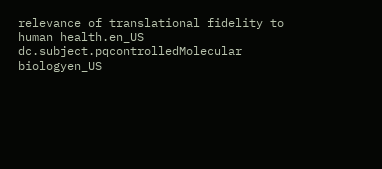relevance of translational fidelity to human health.en_US
dc.subject.pqcontrolledMolecular biologyen_US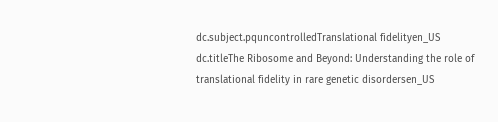dc.subject.pquncontrolledTranslational fidelityen_US
dc.titleThe Ribosome and Beyond: Understanding the role of translational fidelity in rare genetic disordersen_US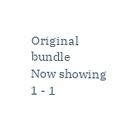Original bundle
Now showing 1 - 1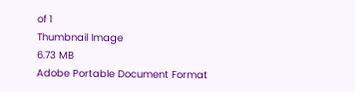of 1
Thumbnail Image
6.73 MB
Adobe Portable Document Format